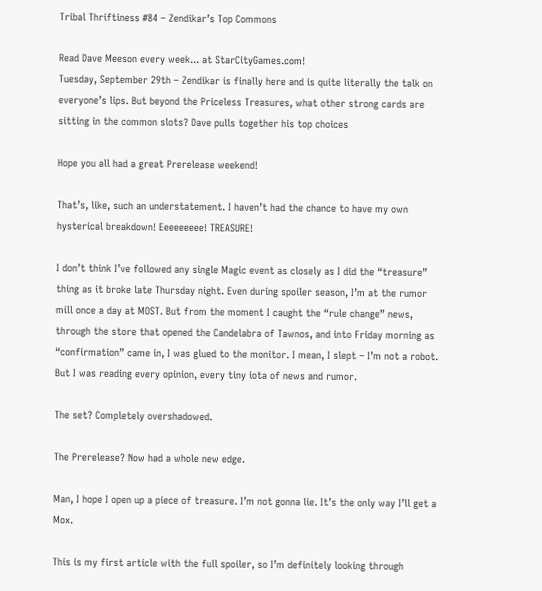Tribal Thriftiness #84 – Zendikar’s Top Commons

Read Dave Meeson every week... at StarCityGames.com!
Tuesday, September 29th – Zendikar is finally here and is quite literally the talk on everyone’s lips. But beyond the Priceless Treasures, what other strong cards are sitting in the common slots? Dave pulls together his top choices

Hope you all had a great Prerelease weekend!

That’s, like, such an understatement. I haven’t had the chance to have my own hysterical breakdown! Eeeeeeeee! TREASURE!

I don’t think I’ve followed any single Magic event as closely as I did the “treasure” thing as it broke late Thursday night. Even during spoiler season, I’m at the rumor mill once a day at MOST. But from the moment I caught the “rule change” news, through the store that opened the Candelabra of Tawnos, and into Friday morning as “confirmation” came in, I was glued to the monitor. I mean, I slept – I’m not a robot. But I was reading every opinion, every tiny iota of news and rumor.

The set? Completely overshadowed.

The Prerelease? Now had a whole new edge.

Man, I hope I open up a piece of treasure. I’m not gonna lie. It’s the only way I’ll get a Mox.

This is my first article with the full spoiler, so I’m definitely looking through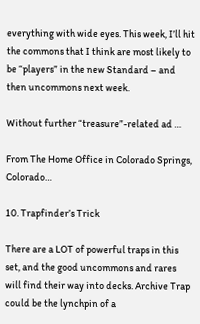everything with wide eyes. This week, I’ll hit the commons that I think are most likely to be “players” in the new Standard – and then uncommons next week.

Without further “treasure”-related ad …

From The Home Office in Colorado Springs, Colorado…

10. Trapfinder’s Trick

There are a LOT of powerful traps in this set, and the good uncommons and rares will find their way into decks. Archive Trap could be the lynchpin of a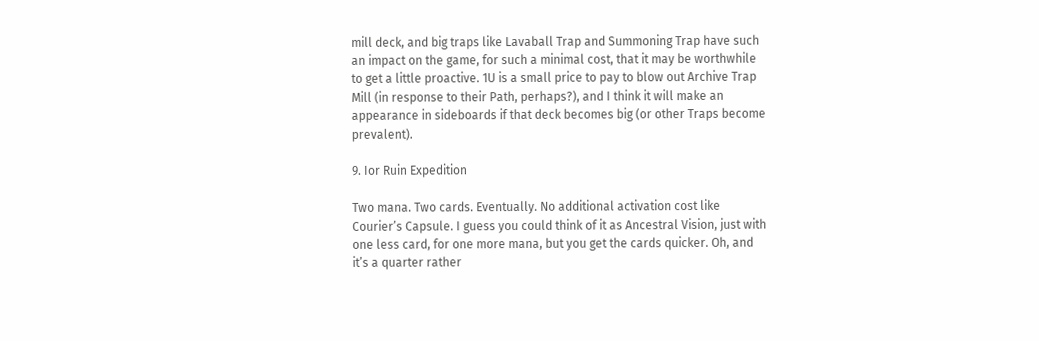mill deck, and big traps like Lavaball Trap and Summoning Trap have such an impact on the game, for such a minimal cost, that it may be worthwhile to get a little proactive. 1U is a small price to pay to blow out Archive Trap Mill (in response to their Path, perhaps?), and I think it will make an appearance in sideboards if that deck becomes big (or other Traps become prevalent).

9. Ior Ruin Expedition

Two mana. Two cards. Eventually. No additional activation cost like Courier’s Capsule. I guess you could think of it as Ancestral Vision, just with one less card, for one more mana, but you get the cards quicker. Oh, and it’s a quarter rather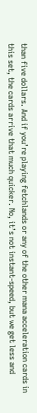than five dollars. And if you’re playing fetchlands or any of the other mana acceleration cards in this set, the cards arrive that much quicker. No, it’s not instant-speed, but we get less and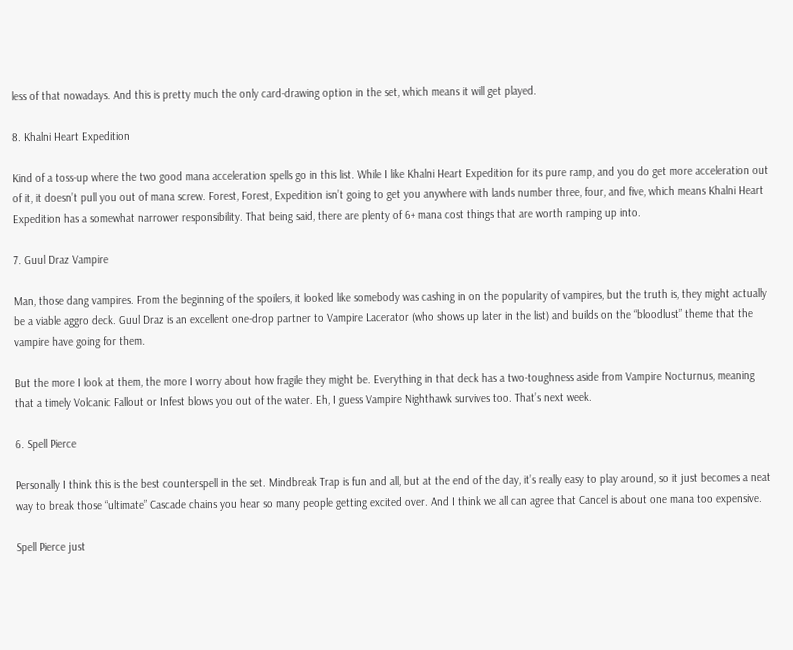less of that nowadays. And this is pretty much the only card-drawing option in the set, which means it will get played.

8. Khalni Heart Expedition

Kind of a toss-up where the two good mana acceleration spells go in this list. While I like Khalni Heart Expedition for its pure ramp, and you do get more acceleration out of it, it doesn’t pull you out of mana screw. Forest, Forest, Expedition isn’t going to get you anywhere with lands number three, four, and five, which means Khalni Heart Expedition has a somewhat narrower responsibility. That being said, there are plenty of 6+ mana cost things that are worth ramping up into.

7. Guul Draz Vampire

Man, those dang vampires. From the beginning of the spoilers, it looked like somebody was cashing in on the popularity of vampires, but the truth is, they might actually be a viable aggro deck. Guul Draz is an excellent one-drop partner to Vampire Lacerator (who shows up later in the list) and builds on the “bloodlust” theme that the vampire have going for them.

But the more I look at them, the more I worry about how fragile they might be. Everything in that deck has a two-toughness aside from Vampire Nocturnus, meaning that a timely Volcanic Fallout or Infest blows you out of the water. Eh, I guess Vampire Nighthawk survives too. That’s next week.

6. Spell Pierce

Personally I think this is the best counterspell in the set. Mindbreak Trap is fun and all, but at the end of the day, it’s really easy to play around, so it just becomes a neat way to break those “ultimate” Cascade chains you hear so many people getting excited over. And I think we all can agree that Cancel is about one mana too expensive.

Spell Pierce just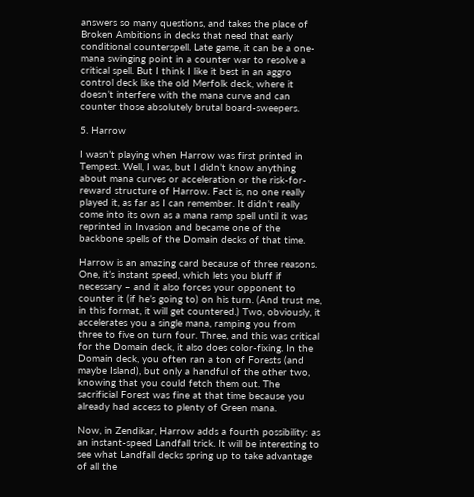answers so many questions, and takes the place of Broken Ambitions in decks that need that early conditional counterspell. Late game, it can be a one-mana swinging point in a counter war to resolve a critical spell. But I think I like it best in an aggro control deck like the old Merfolk deck, where it doesn’t interfere with the mana curve and can counter those absolutely brutal board-sweepers.

5. Harrow

I wasn’t playing when Harrow was first printed in Tempest. Well, I was, but I didn’t know anything about mana curves or acceleration or the risk-for-reward structure of Harrow. Fact is, no one really played it, as far as I can remember. It didn’t really come into its own as a mana ramp spell until it was reprinted in Invasion and became one of the backbone spells of the Domain decks of that time.

Harrow is an amazing card because of three reasons. One, it’s instant speed, which lets you bluff if necessary – and it also forces your opponent to counter it (if he’s going to) on his turn. (And trust me, in this format, it will get countered.) Two, obviously, it accelerates you a single mana, ramping you from three to five on turn four. Three, and this was critical for the Domain deck, it also does color-fixing. In the Domain deck, you often ran a ton of Forests (and maybe Island), but only a handful of the other two, knowing that you could fetch them out. The sacrificial Forest was fine at that time because you already had access to plenty of Green mana.

Now, in Zendikar, Harrow adds a fourth possibility: as an instant-speed Landfall trick. It will be interesting to see what Landfall decks spring up to take advantage of all the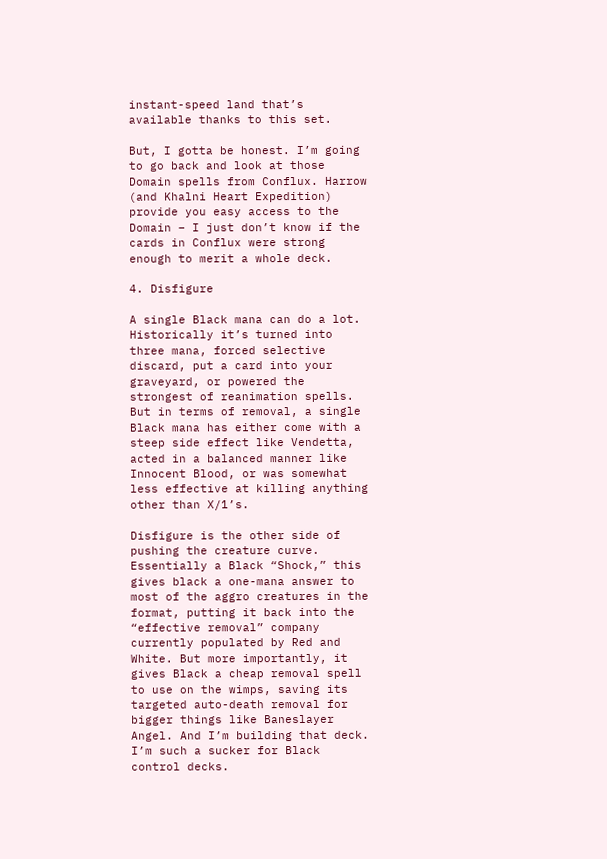instant-speed land that’s available thanks to this set.

But, I gotta be honest. I’m going to go back and look at those Domain spells from Conflux. Harrow (and Khalni Heart Expedition) provide you easy access to the Domain – I just don’t know if the cards in Conflux were strong enough to merit a whole deck.

4. Disfigure

A single Black mana can do a lot. Historically it’s turned into three mana, forced selective discard, put a card into your graveyard, or powered the strongest of reanimation spells. But in terms of removal, a single Black mana has either come with a steep side effect like Vendetta, acted in a balanced manner like Innocent Blood, or was somewhat less effective at killing anything other than X/1’s.

Disfigure is the other side of pushing the creature curve. Essentially a Black “Shock,” this gives black a one-mana answer to most of the aggro creatures in the format, putting it back into the “effective removal” company currently populated by Red and White. But more importantly, it gives Black a cheap removal spell to use on the wimps, saving its targeted auto-death removal for bigger things like Baneslayer Angel. And I’m building that deck. I’m such a sucker for Black control decks.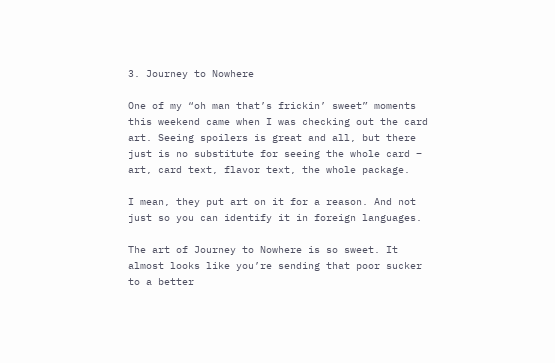3. Journey to Nowhere

One of my “oh man that’s frickin’ sweet” moments this weekend came when I was checking out the card art. Seeing spoilers is great and all, but there just is no substitute for seeing the whole card – art, card text, flavor text, the whole package.

I mean, they put art on it for a reason. And not just so you can identify it in foreign languages.

The art of Journey to Nowhere is so sweet. It almost looks like you’re sending that poor sucker to a better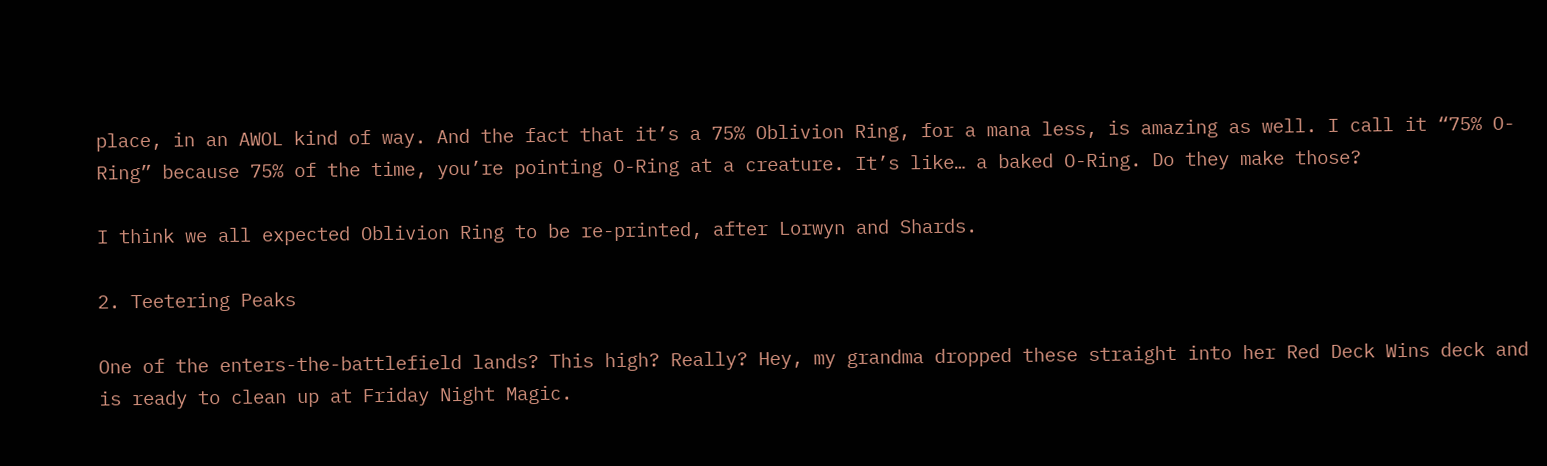place, in an AWOL kind of way. And the fact that it’s a 75% Oblivion Ring, for a mana less, is amazing as well. I call it “75% O-Ring” because 75% of the time, you’re pointing O-Ring at a creature. It’s like… a baked O-Ring. Do they make those?

I think we all expected Oblivion Ring to be re-printed, after Lorwyn and Shards.

2. Teetering Peaks

One of the enters-the-battlefield lands? This high? Really? Hey, my grandma dropped these straight into her Red Deck Wins deck and is ready to clean up at Friday Night Magic.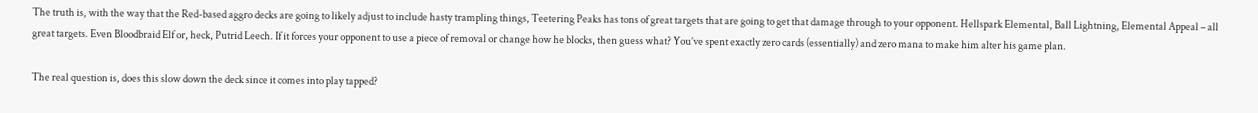The truth is, with the way that the Red-based aggro decks are going to likely adjust to include hasty trampling things, Teetering Peaks has tons of great targets that are going to get that damage through to your opponent. Hellspark Elemental, Ball Lightning, Elemental Appeal – all great targets. Even Bloodbraid Elf or, heck, Putrid Leech. If it forces your opponent to use a piece of removal or change how he blocks, then guess what? You’ve spent exactly zero cards (essentially) and zero mana to make him alter his game plan.

The real question is, does this slow down the deck since it comes into play tapped?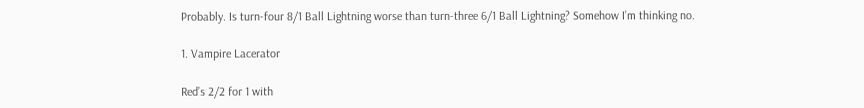Probably. Is turn-four 8/1 Ball Lightning worse than turn-three 6/1 Ball Lightning? Somehow I’m thinking no.

1. Vampire Lacerator

Red’s 2/2 for 1 with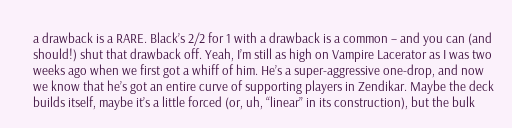a drawback is a RARE. Black’s 2/2 for 1 with a drawback is a common – and you can (and should!) shut that drawback off. Yeah, I’m still as high on Vampire Lacerator as I was two weeks ago when we first got a whiff of him. He’s a super-aggressive one-drop, and now we know that he’s got an entire curve of supporting players in Zendikar. Maybe the deck builds itself, maybe it’s a little forced (or, uh, “linear” in its construction), but the bulk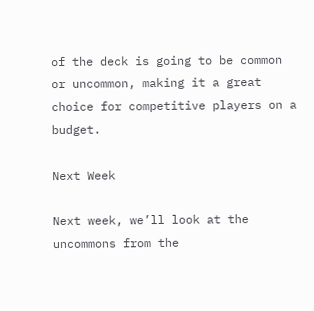of the deck is going to be common or uncommon, making it a great choice for competitive players on a budget.

Next Week

Next week, we’ll look at the uncommons from the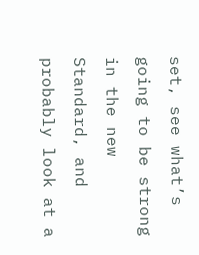set, see what’s going to be strong in the new Standard, and probably look at a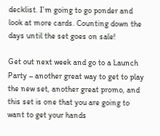decklist. I’m going to go ponder and look at more cards. Counting down the days until the set goes on sale!

Get out next week and go to a Launch Party – another great way to get to play the new set, another great promo, and this set is one that you are going to want to get your hands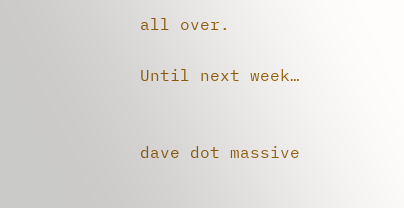all over.

Until next week…


dave dot massive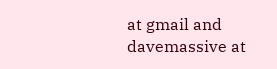at gmail and davemassive at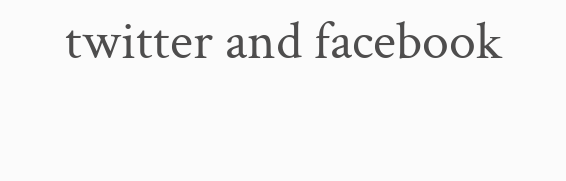twitter and facebook